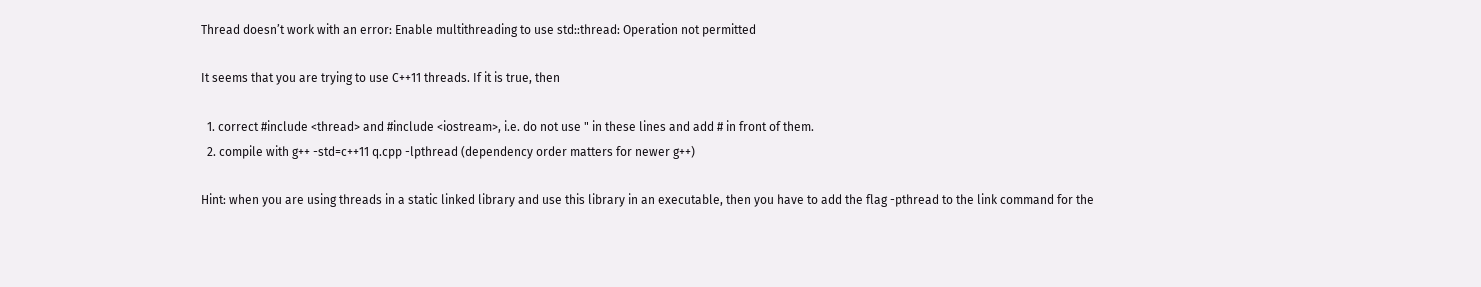Thread doesn’t work with an error: Enable multithreading to use std::thread: Operation not permitted

It seems that you are trying to use C++11 threads. If it is true, then

  1. correct #include <thread> and #include <iostream>, i.e. do not use " in these lines and add # in front of them.
  2. compile with g++ -std=c++11 q.cpp -lpthread (dependency order matters for newer g++)

Hint: when you are using threads in a static linked library and use this library in an executable, then you have to add the flag -pthread to the link command for the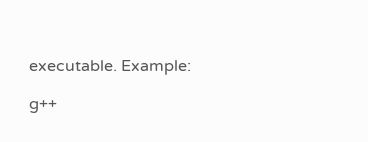executable. Example:

g++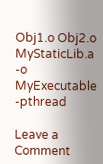Obj1.o Obj2.o MyStaticLib.a -o MyExecutable -pthread

Leave a Comment